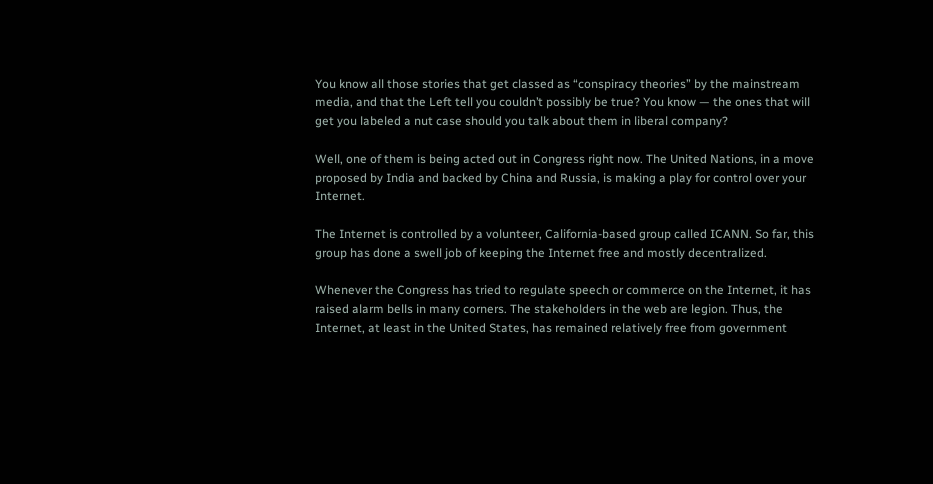You know all those stories that get classed as “conspiracy theories” by the mainstream media, and that the Left tell you couldn’t possibly be true? You know — the ones that will get you labeled a nut case should you talk about them in liberal company?

Well, one of them is being acted out in Congress right now. The United Nations, in a move proposed by India and backed by China and Russia, is making a play for control over your Internet.

The Internet is controlled by a volunteer, California-based group called ICANN. So far, this group has done a swell job of keeping the Internet free and mostly decentralized.

Whenever the Congress has tried to regulate speech or commerce on the Internet, it has raised alarm bells in many corners. The stakeholders in the web are legion. Thus, the Internet, at least in the United States, has remained relatively free from government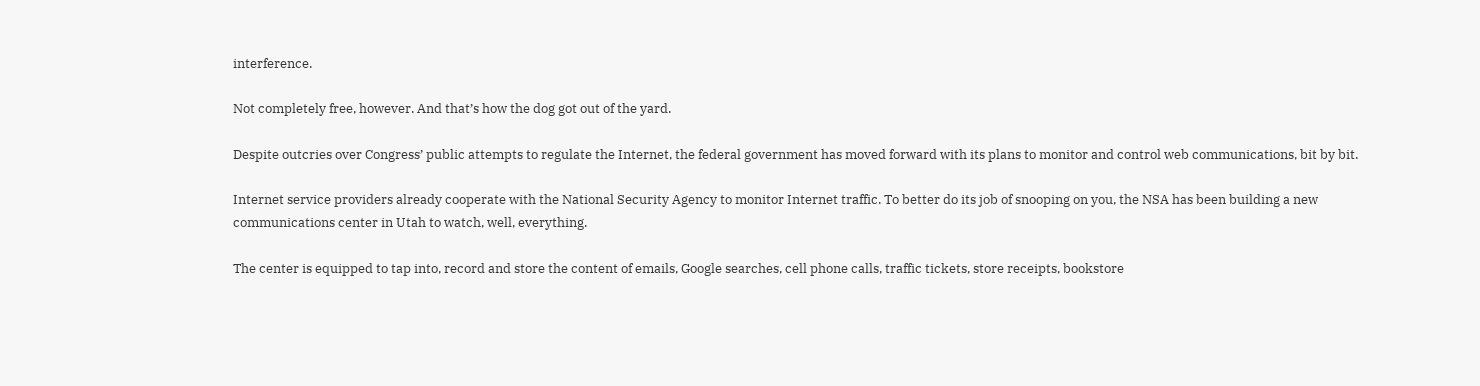interference.

Not completely free, however. And that’s how the dog got out of the yard.

Despite outcries over Congress’ public attempts to regulate the Internet, the federal government has moved forward with its plans to monitor and control web communications, bit by bit.

Internet service providers already cooperate with the National Security Agency to monitor Internet traffic. To better do its job of snooping on you, the NSA has been building a new communications center in Utah to watch, well, everything.

The center is equipped to tap into, record and store the content of emails, Google searches, cell phone calls, traffic tickets, store receipts, bookstore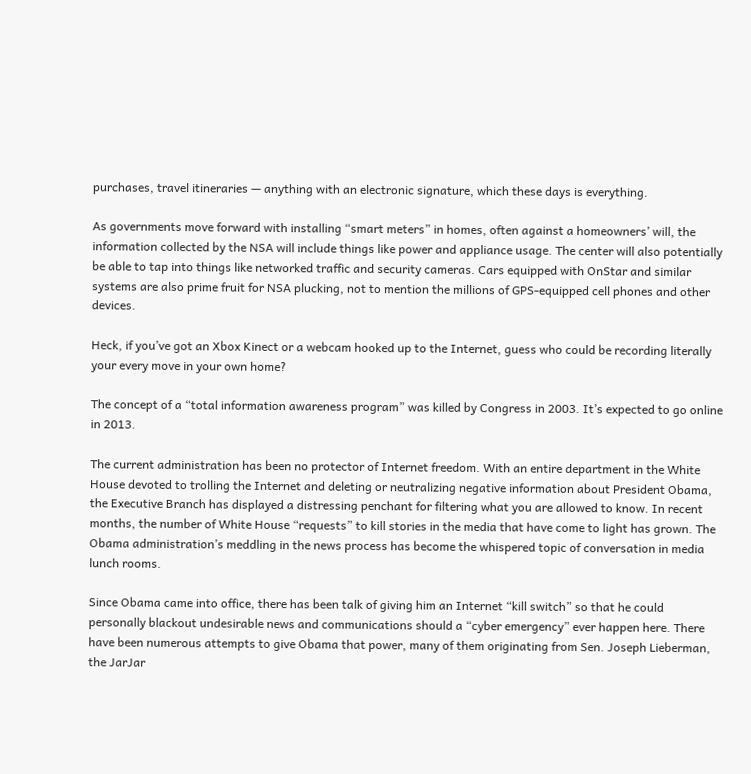purchases, travel itineraries — anything with an electronic signature, which these days is everything.

As governments move forward with installing “smart meters” in homes, often against a homeowners’ will, the information collected by the NSA will include things like power and appliance usage. The center will also potentially be able to tap into things like networked traffic and security cameras. Cars equipped with OnStar and similar systems are also prime fruit for NSA plucking, not to mention the millions of GPS-equipped cell phones and other devices.

Heck, if you’ve got an Xbox Kinect or a webcam hooked up to the Internet, guess who could be recording literally your every move in your own home?

The concept of a “total information awareness program” was killed by Congress in 2003. It’s expected to go online in 2013.

The current administration has been no protector of Internet freedom. With an entire department in the White House devoted to trolling the Internet and deleting or neutralizing negative information about President Obama, the Executive Branch has displayed a distressing penchant for filtering what you are allowed to know. In recent months, the number of White House “requests” to kill stories in the media that have come to light has grown. The Obama administration’s meddling in the news process has become the whispered topic of conversation in media lunch rooms.

Since Obama came into office, there has been talk of giving him an Internet “kill switch” so that he could personally blackout undesirable news and communications should a “cyber emergency” ever happen here. There have been numerous attempts to give Obama that power, many of them originating from Sen. Joseph Lieberman, the JarJar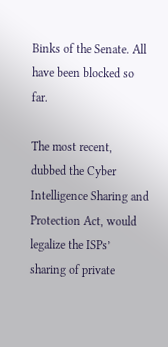Binks of the Senate. All have been blocked so far.

The most recent, dubbed the Cyber Intelligence Sharing and Protection Act, would legalize the ISPs’ sharing of private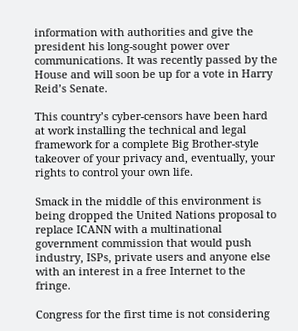information with authorities and give the president his long-sought power over communications. It was recently passed by the House and will soon be up for a vote in Harry Reid’s Senate.

This country’s cyber-censors have been hard at work installing the technical and legal framework for a complete Big Brother-style takeover of your privacy and, eventually, your rights to control your own life.

Smack in the middle of this environment is being dropped the United Nations proposal to replace ICANN with a multinational government commission that would push industry, ISPs, private users and anyone else with an interest in a free Internet to the fringe.

Congress for the first time is not considering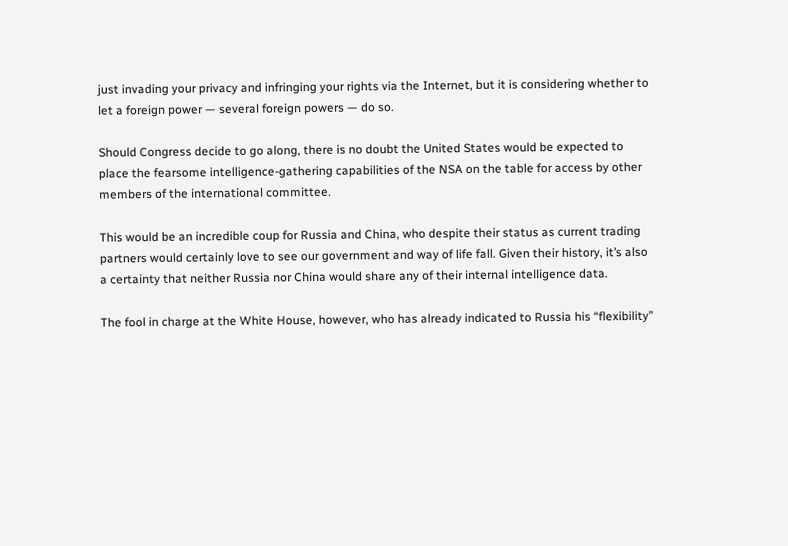just invading your privacy and infringing your rights via the Internet, but it is considering whether to let a foreign power — several foreign powers — do so.

Should Congress decide to go along, there is no doubt the United States would be expected to place the fearsome intelligence-gathering capabilities of the NSA on the table for access by other members of the international committee.

This would be an incredible coup for Russia and China, who despite their status as current trading partners would certainly love to see our government and way of life fall. Given their history, it’s also a certainty that neither Russia nor China would share any of their internal intelligence data.

The fool in charge at the White House, however, who has already indicated to Russia his “flexibility”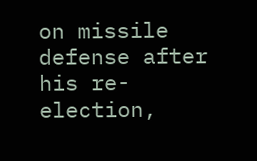on missile defense after his re-election,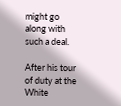might go along with such a deal.

After his tour of duty at the White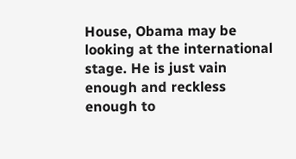House, Obama may be looking at the international stage. He is just vain enough and reckless enough to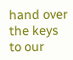hand over the keys to our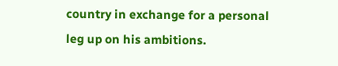country in exchange for a personal leg up on his ambitions.